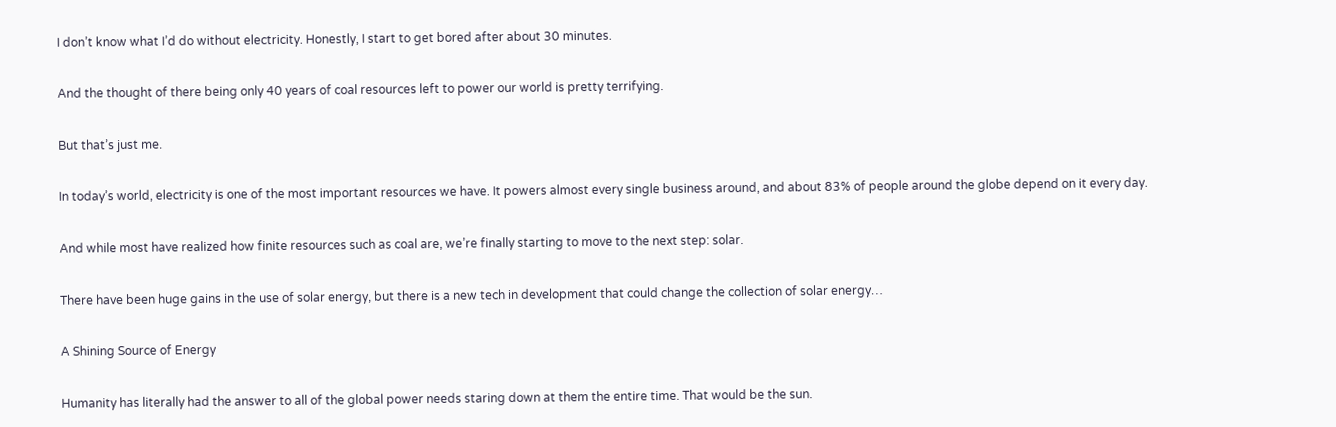I don’t know what I’d do without electricity. Honestly, I start to get bored after about 30 minutes.

And the thought of there being only 40 years of coal resources left to power our world is pretty terrifying.

But that’s just me.

In today’s world, electricity is one of the most important resources we have. It powers almost every single business around, and about 83% of people around the globe depend on it every day.

And while most have realized how finite resources such as coal are, we’re finally starting to move to the next step: solar.

There have been huge gains in the use of solar energy, but there is a new tech in development that could change the collection of solar energy…

A Shining Source of Energy

Humanity has literally had the answer to all of the global power needs staring down at them the entire time. That would be the sun.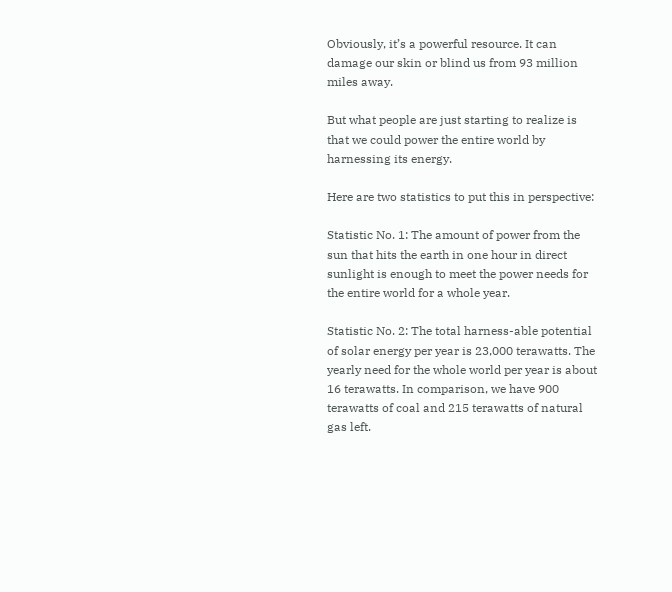Obviously, it’s a powerful resource. It can damage our skin or blind us from 93 million miles away.

But what people are just starting to realize is that we could power the entire world by harnessing its energy.

Here are two statistics to put this in perspective:

Statistic No. 1: The amount of power from the sun that hits the earth in one hour in direct sunlight is enough to meet the power needs for the entire world for a whole year.

Statistic No. 2: The total harness-able potential of solar energy per year is 23,000 terawatts. The yearly need for the whole world per year is about 16 terawatts. In comparison, we have 900 terawatts of coal and 215 terawatts of natural gas left.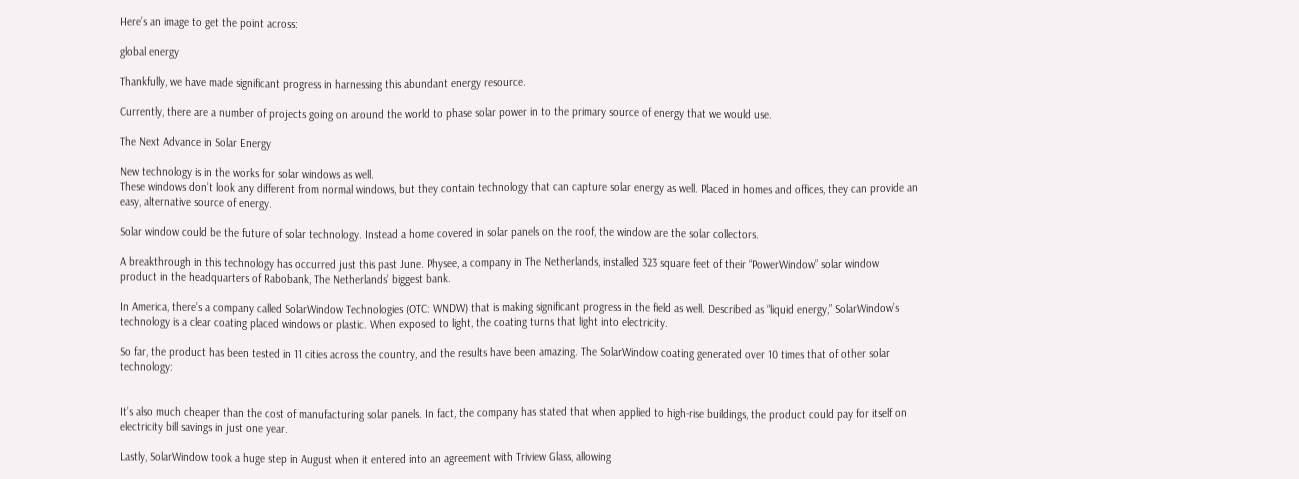Here’s an image to get the point across:

global energy

Thankfully, we have made significant progress in harnessing this abundant energy resource.

Currently, there are a number of projects going on around the world to phase solar power in to the primary source of energy that we would use.

The Next Advance in Solar Energy

New technology is in the works for solar windows as well.
These windows don’t look any different from normal windows, but they contain technology that can capture solar energy as well. Placed in homes and offices, they can provide an easy, alternative source of energy.

Solar window could be the future of solar technology. Instead a home covered in solar panels on the roof, the window are the solar collectors.

A breakthrough in this technology has occurred just this past June. Physee, a company in The Netherlands, installed 323 square feet of their “PowerWindow” solar window product in the headquarters of Rabobank, The Netherlands’ biggest bank.

In America, there’s a company called SolarWindow Technologies (OTC: WNDW) that is making significant progress in the field as well. Described as “liquid energy,” SolarWindow’s technology is a clear coating placed windows or plastic. When exposed to light, the coating turns that light into electricity.

So far, the product has been tested in 11 cities across the country, and the results have been amazing. The SolarWindow coating generated over 10 times that of other solar technology:


It’s also much cheaper than the cost of manufacturing solar panels. In fact, the company has stated that when applied to high-rise buildings, the product could pay for itself on electricity bill savings in just one year.

Lastly, SolarWindow took a huge step in August when it entered into an agreement with Triview Glass, allowing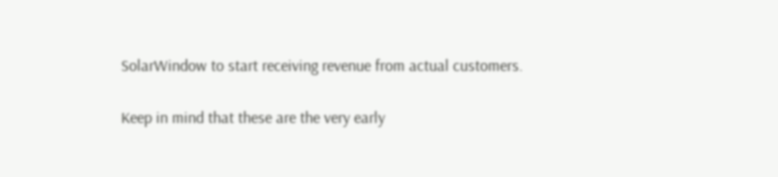SolarWindow to start receiving revenue from actual customers.

Keep in mind that these are the very early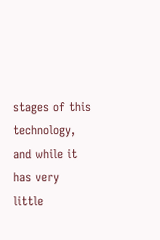stages of this technology, and while it has very little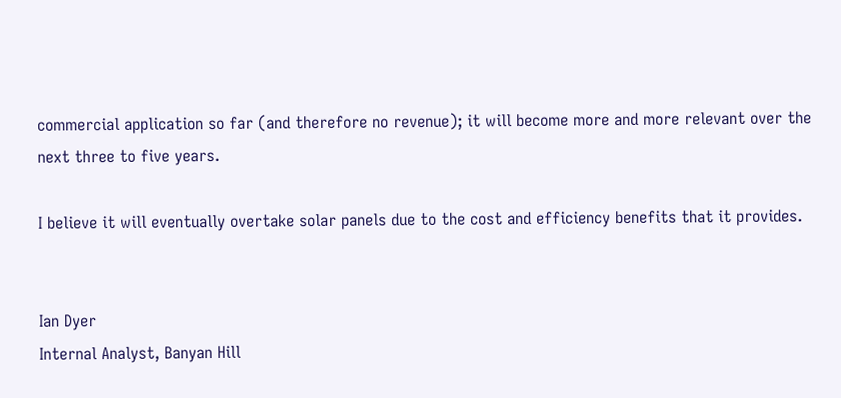commercial application so far (and therefore no revenue); it will become more and more relevant over the next three to five years.

I believe it will eventually overtake solar panels due to the cost and efficiency benefits that it provides.


Ian Dyer
Internal Analyst, Banyan Hill